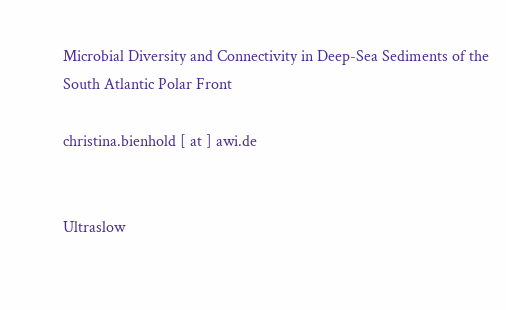Microbial Diversity and Connectivity in Deep-Sea Sediments of the South Atlantic Polar Front

christina.bienhold [ at ] awi.de


Ultraslow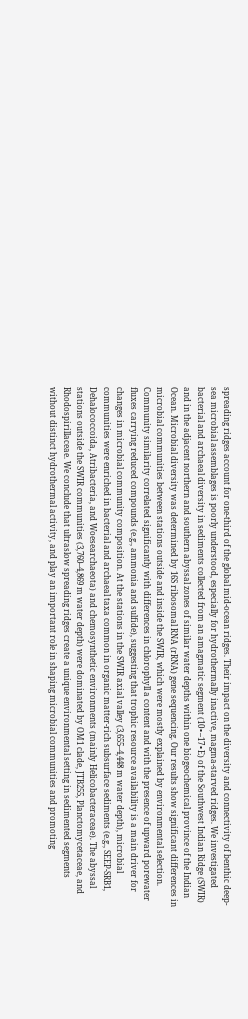spreading ridges account for one-third of the global mid-ocean ridges. Their impact on the diversity and connectivity of benthic deep-sea microbial assemblages is poorly understood, especially for hydrothermally inactive, magma-starved ridges. We investigated bacterial and archaeal diversity in sediments collected from an amagmatic segment (10∘–17∘E) of the Southwest Indian Ridge (SWIR) and in the adjacent northern and southern abyssal zones of similar water depths within one biogeochemical province of the Indian Ocean. Microbial diversity was determined by 16S ribosomal RNA (rRNA) gene sequencing. Our results show significant differences in microbial communities between stations outside and inside the SWIR, which were mostly explained by environmental selection. Community similarity correlated significantly with differences in chlorophyll a content and with the presence of upward porewater fluxes carrying reduced compounds (e.g., ammonia and sulfide), suggesting that trophic resource availability is a main driver for changes in microbial community composition. At the stations in the SWIR axial valley (3,655–4,448 m water depth), microbial communities were enriched in bacterial and archaeal taxa common in organic matter-rich subsurface sediments (e.g., SEEP-SRB1, Dehalococcoida, Atribacteria, and Woesearchaeota) and chemosynthetic environments (mainly Helicobacteraceae). The abyssal stations outside the SWIR communities (3,760–4,869 m water depth) were dominated by OM1 clade, JTB255, Planctomycetaceae, and Rhodospirillaceae. We conclude that ultraslow spreading ridges create a unique environmental setting in sedimented segments without distinct hydrothermal activity, and play an important role in shaping microbial communities and promoting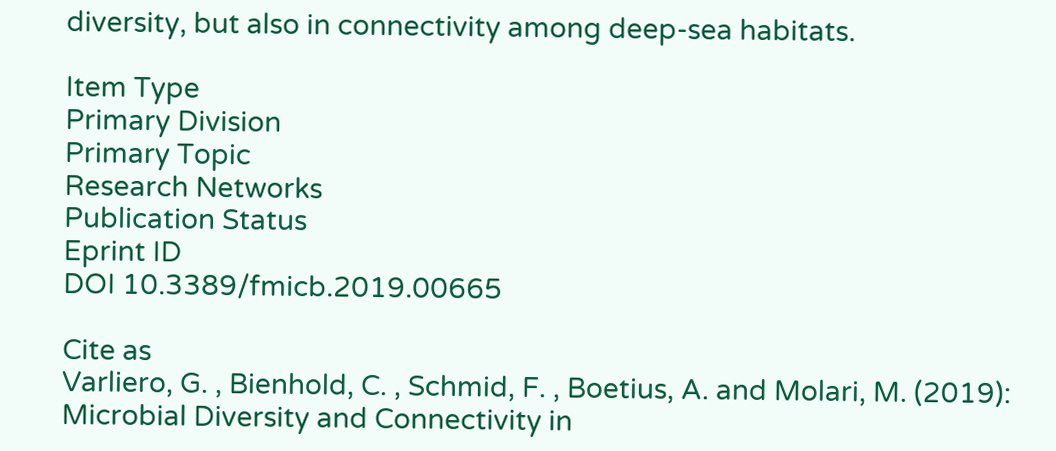diversity, but also in connectivity among deep-sea habitats.

Item Type
Primary Division
Primary Topic
Research Networks
Publication Status
Eprint ID
DOI 10.3389/fmicb.2019.00665

Cite as
Varliero, G. , Bienhold, C. , Schmid, F. , Boetius, A. and Molari, M. (2019): Microbial Diversity and Connectivity in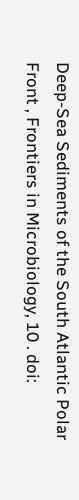Deep-Sea Sediments of the South Atlantic Polar Front , Frontiers in Microbiology, 10 . doi: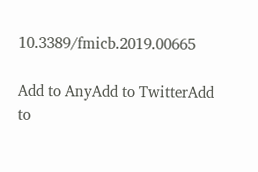10.3389/fmicb.2019.00665

Add to AnyAdd to TwitterAdd to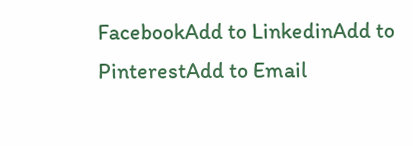FacebookAdd to LinkedinAdd to PinterestAdd to Email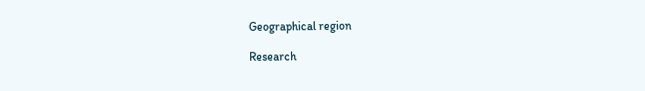Geographical region

Research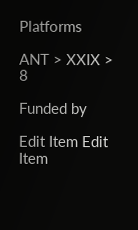Platforms

ANT > XXIX > 8

Funded by

Edit Item Edit Item